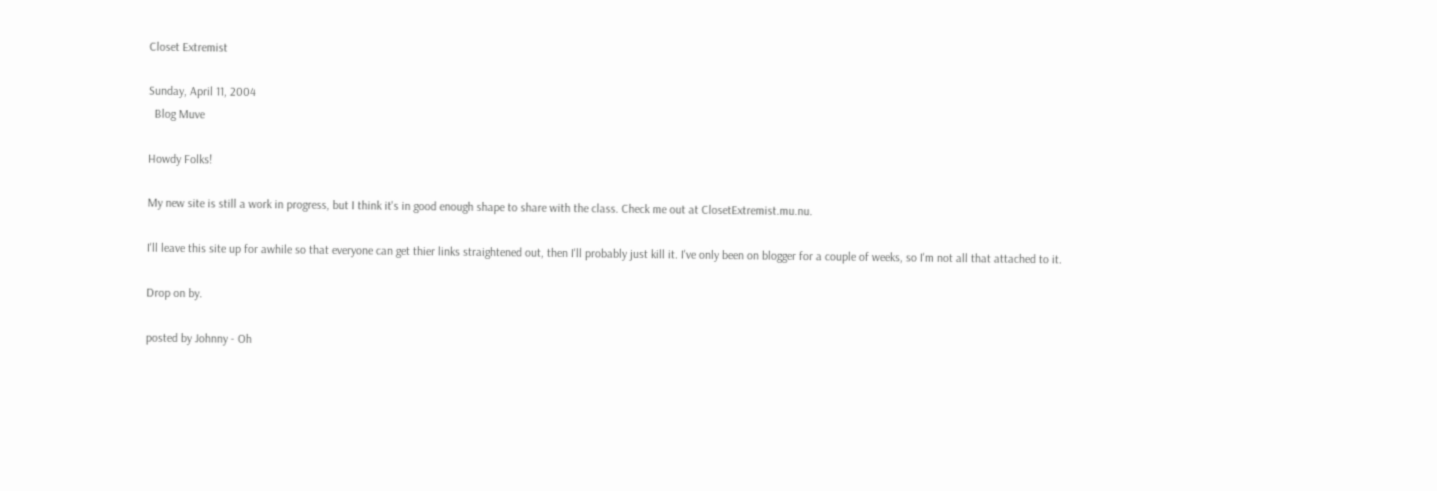Closet Extremist

Sunday, April 11, 2004
  Blog Muve

Howdy Folks!

My new site is still a work in progress, but I think it's in good enough shape to share with the class. Check me out at ClosetExtremist.mu.nu.

I'll leave this site up for awhile so that everyone can get thier links straightened out, then I'll probably just kill it. I've only been on blogger for a couple of weeks, so I'm not all that attached to it.

Drop on by.

posted by Johnny - Oh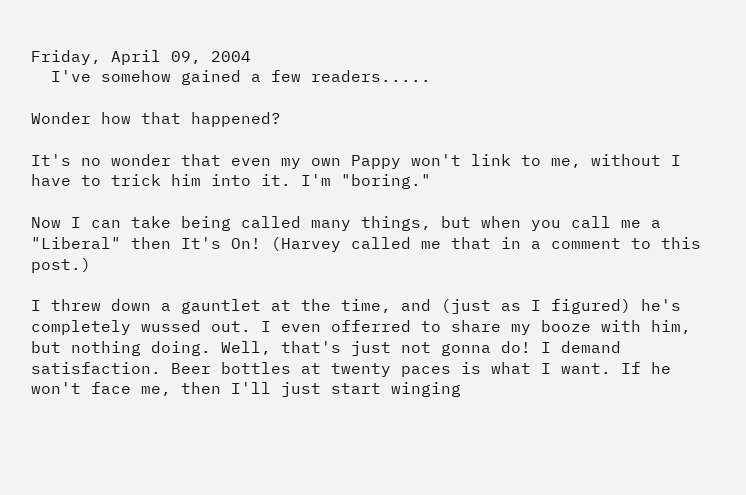Friday, April 09, 2004
  I've somehow gained a few readers.....

Wonder how that happened?

It's no wonder that even my own Pappy won't link to me, without I have to trick him into it. I'm "boring."

Now I can take being called many things, but when you call me a "Liberal" then It's On! (Harvey called me that in a comment to this post.)

I threw down a gauntlet at the time, and (just as I figured) he's completely wussed out. I even offerred to share my booze with him, but nothing doing. Well, that's just not gonna do! I demand satisfaction. Beer bottles at twenty paces is what I want. If he won't face me, then I'll just start winging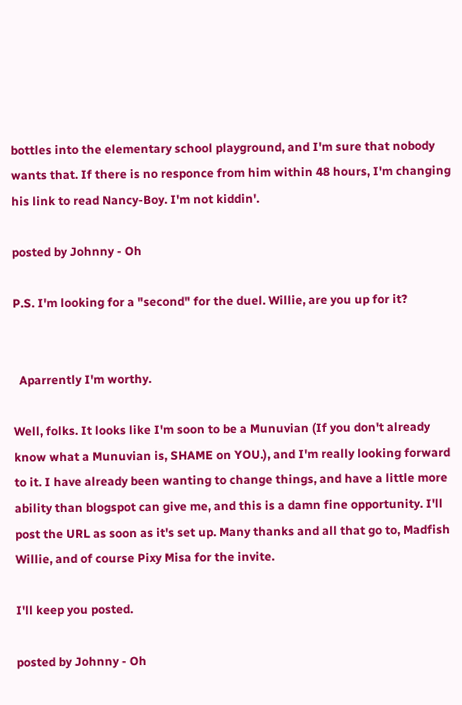bottles into the elementary school playground, and I'm sure that nobody wants that. If there is no responce from him within 48 hours, I'm changing his link to read Nancy-Boy. I'm not kiddin'.

posted by Johnny - Oh

P.S. I'm looking for a "second" for the duel. Willie, are you up for it?


  Aparrently I'm worthy.

Well, folks. It looks like I'm soon to be a Munuvian (If you don't already know what a Munuvian is, SHAME on YOU.), and I'm really looking forward to it. I have already been wanting to change things, and have a little more ability than blogspot can give me, and this is a damn fine opportunity. I'll post the URL as soon as it's set up. Many thanks and all that go to, Madfish Willie, and of course Pixy Misa for the invite.

I'll keep you posted.

posted by Johnny - Oh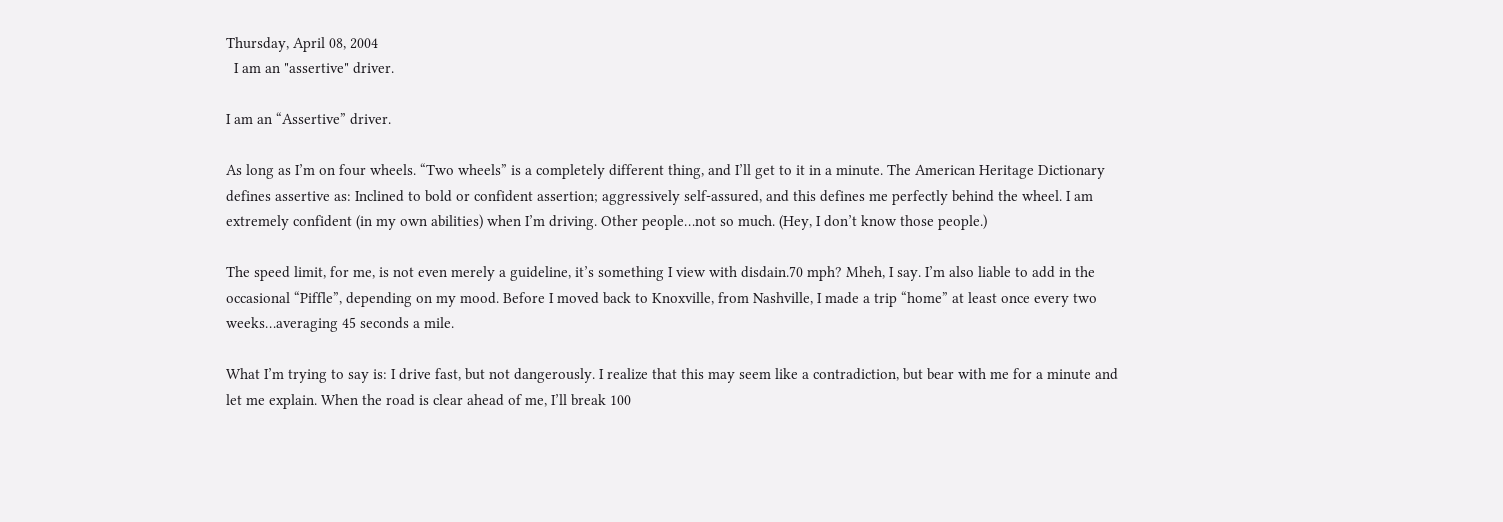Thursday, April 08, 2004
  I am an "assertive" driver.

I am an “Assertive” driver.

As long as I’m on four wheels. “Two wheels” is a completely different thing, and I’ll get to it in a minute. The American Heritage Dictionary defines assertive as: Inclined to bold or confident assertion; aggressively self-assured, and this defines me perfectly behind the wheel. I am extremely confident (in my own abilities) when I’m driving. Other people…not so much. (Hey, I don’t know those people.)

The speed limit, for me, is not even merely a guideline, it’s something I view with disdain.70 mph? Mheh, I say. I’m also liable to add in the occasional “Piffle”, depending on my mood. Before I moved back to Knoxville, from Nashville, I made a trip “home” at least once every two weeks…averaging 45 seconds a mile.

What I’m trying to say is: I drive fast, but not dangerously. I realize that this may seem like a contradiction, but bear with me for a minute and let me explain. When the road is clear ahead of me, I’ll break 100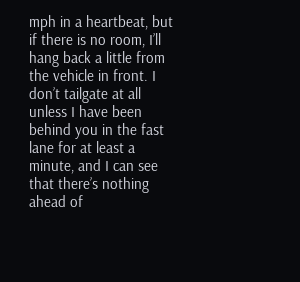mph in a heartbeat, but if there is no room, I’ll hang back a little from the vehicle in front. I don’t tailgate at all unless I have been behind you in the fast lane for at least a minute, and I can see that there’s nothing ahead of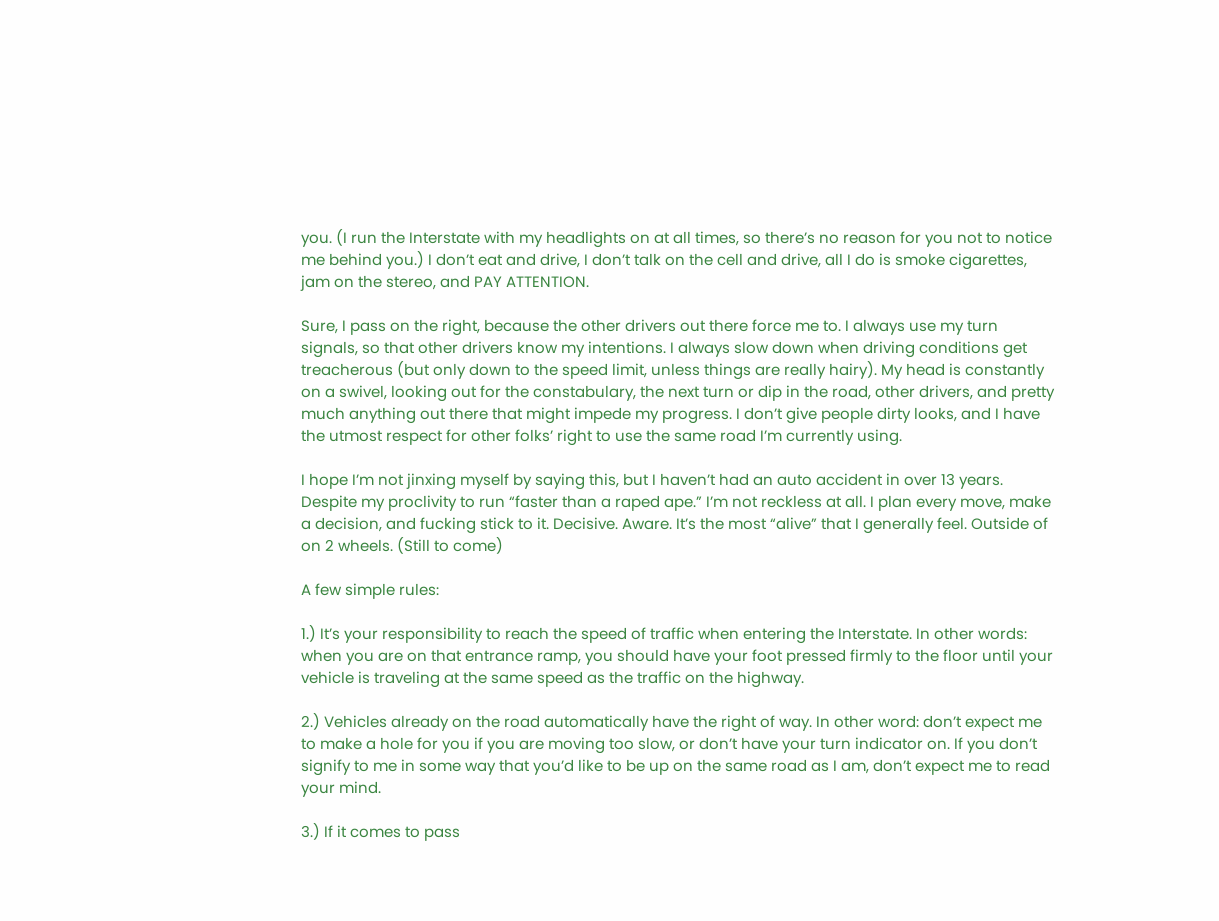you. (I run the Interstate with my headlights on at all times, so there’s no reason for you not to notice me behind you.) I don’t eat and drive, I don’t talk on the cell and drive, all I do is smoke cigarettes, jam on the stereo, and PAY ATTENTION.

Sure, I pass on the right, because the other drivers out there force me to. I always use my turn signals, so that other drivers know my intentions. I always slow down when driving conditions get treacherous (but only down to the speed limit, unless things are really hairy). My head is constantly on a swivel, looking out for the constabulary, the next turn or dip in the road, other drivers, and pretty much anything out there that might impede my progress. I don’t give people dirty looks, and I have the utmost respect for other folks’ right to use the same road I’m currently using.

I hope I’m not jinxing myself by saying this, but I haven’t had an auto accident in over 13 years. Despite my proclivity to run “faster than a raped ape.” I’m not reckless at all. I plan every move, make a decision, and fucking stick to it. Decisive. Aware. It’s the most “alive” that I generally feel. Outside of on 2 wheels. (Still to come)

A few simple rules:

1.) It’s your responsibility to reach the speed of traffic when entering the Interstate. In other words: when you are on that entrance ramp, you should have your foot pressed firmly to the floor until your vehicle is traveling at the same speed as the traffic on the highway.

2.) Vehicles already on the road automatically have the right of way. In other word: don’t expect me to make a hole for you if you are moving too slow, or don’t have your turn indicator on. If you don’t signify to me in some way that you’d like to be up on the same road as I am, don’t expect me to read your mind.

3.) If it comes to pass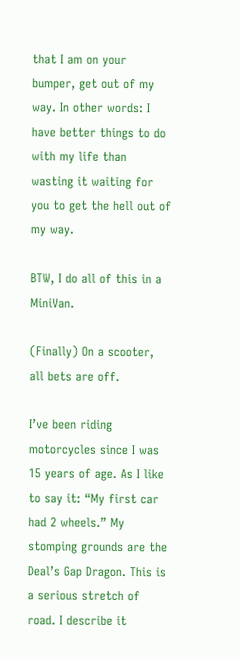that I am on your bumper, get out of my way. In other words: I have better things to do with my life than wasting it waiting for you to get the hell out of my way.

BTW, I do all of this in a MiniVan.

(Finally) On a scooter, all bets are off.

I’ve been riding motorcycles since I was 15 years of age. As I like to say it: “My first car had 2 wheels.” My stomping grounds are the Deal’s Gap Dragon. This is a serious stretch of road. I describe it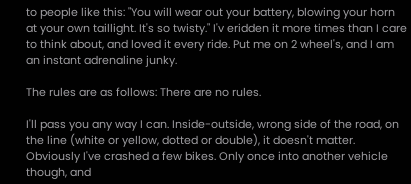to people like this: "You will wear out your battery, blowing your horn at your own taillight. It's so twisty." I'v eridden it more times than I care to think about, and loved it every ride. Put me on 2 wheel's, and I am an instant adrenaline junky.

The rules are as follows: There are no rules.

I'll pass you any way I can. Inside-outside, wrong side of the road, on the line (white or yellow, dotted or double), it doesn't matter. Obviously I've crashed a few bikes. Only once into another vehicle though, and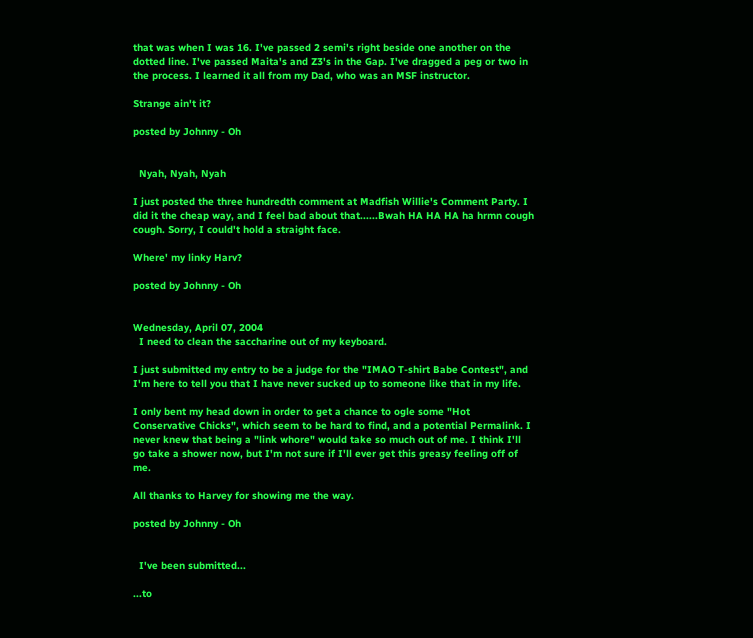that was when I was 16. I've passed 2 semi's right beside one another on the dotted line. I've passed Maita's and Z3's in the Gap. I've dragged a peg or two in the process. I learned it all from my Dad, who was an MSF instructor.

Strange ain't it?

posted by Johnny - Oh


  Nyah, Nyah, Nyah

I just posted the three hundredth comment at Madfish Willie's Comment Party. I did it the cheap way, and I feel bad about that......Bwah HA HA HA ha hrmn cough cough. Sorry, I could't hold a straight face.

Where' my linky Harv?

posted by Johnny - Oh


Wednesday, April 07, 2004
  I need to clean the saccharine out of my keyboard.

I just submitted my entry to be a judge for the "IMAO T-shirt Babe Contest", and I'm here to tell you that I have never sucked up to someone like that in my life.

I only bent my head down in order to get a chance to ogle some "Hot Conservative Chicks", which seem to be hard to find, and a potential Permalink. I never knew that being a "link whore" would take so much out of me. I think I'll go take a shower now, but I'm not sure if I'll ever get this greasy feeling off of me.

All thanks to Harvey for showing me the way.

posted by Johnny - Oh


  I've been submitted...

...to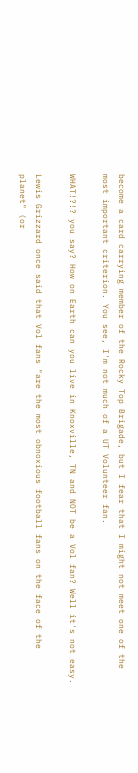become a card carrying member of the Rocky Top Brigade, but I fear that I might not meet one of the most important criterion. You see, I'm not much of a UT Volunteer fan.

WHAT!?!? you say? How on Earth can you live in Knoxville, TN and NOT be a Vol fan? Well it's not easy.

Lewis Grizzard once said that Vol fans "are the most obnoxious football fans on the face of the planet" (or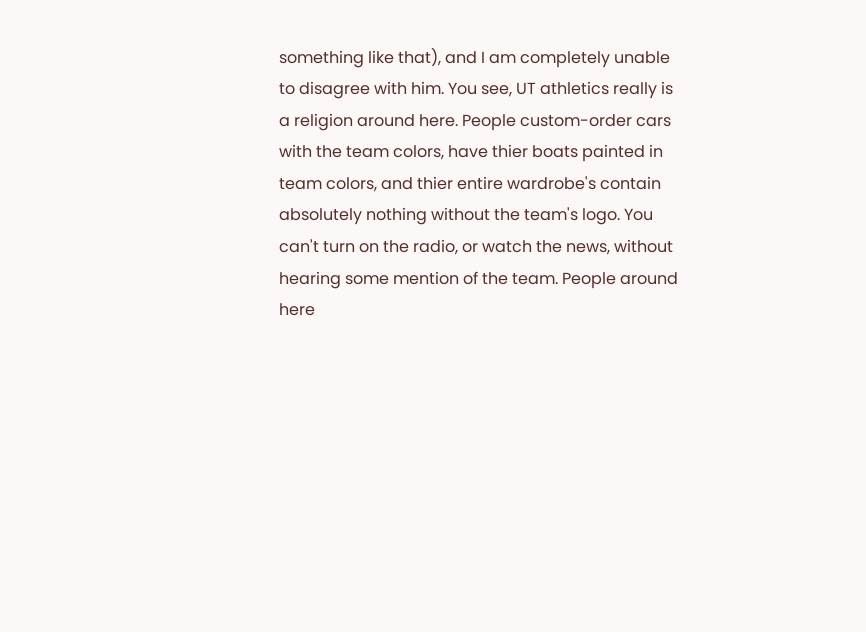something like that), and I am completely unable to disagree with him. You see, UT athletics really is a religion around here. People custom-order cars with the team colors, have thier boats painted in team colors, and thier entire wardrobe's contain absolutely nothing without the team's logo. You can't turn on the radio, or watch the news, without hearing some mention of the team. People around here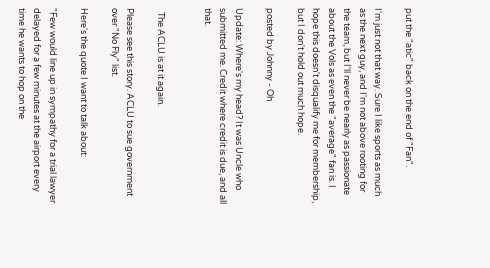put the "atic" back on the end of "Fan".

I'm just not that way. Sure I like sports as much as the next guy, and I'm not above rooting for the team, but I'll never be nearly as passionate about the Vols as even the "average" fan is. I hope this doesn't disqualify me for membership, but I don't hold out much hope.

posted by Johnny - Oh

Update: Where's my head? It was Uncle who submitted me. Credit where credit is due, and all that.


  The ACLU is at it again.

Please see this story. ACLU to sue government over "No Fly" list.

Here's the quote I want to talk about:

"Few would line up in sympathy for a trial lawyer delayed for a few minutes at the airport every time he wants to hop on the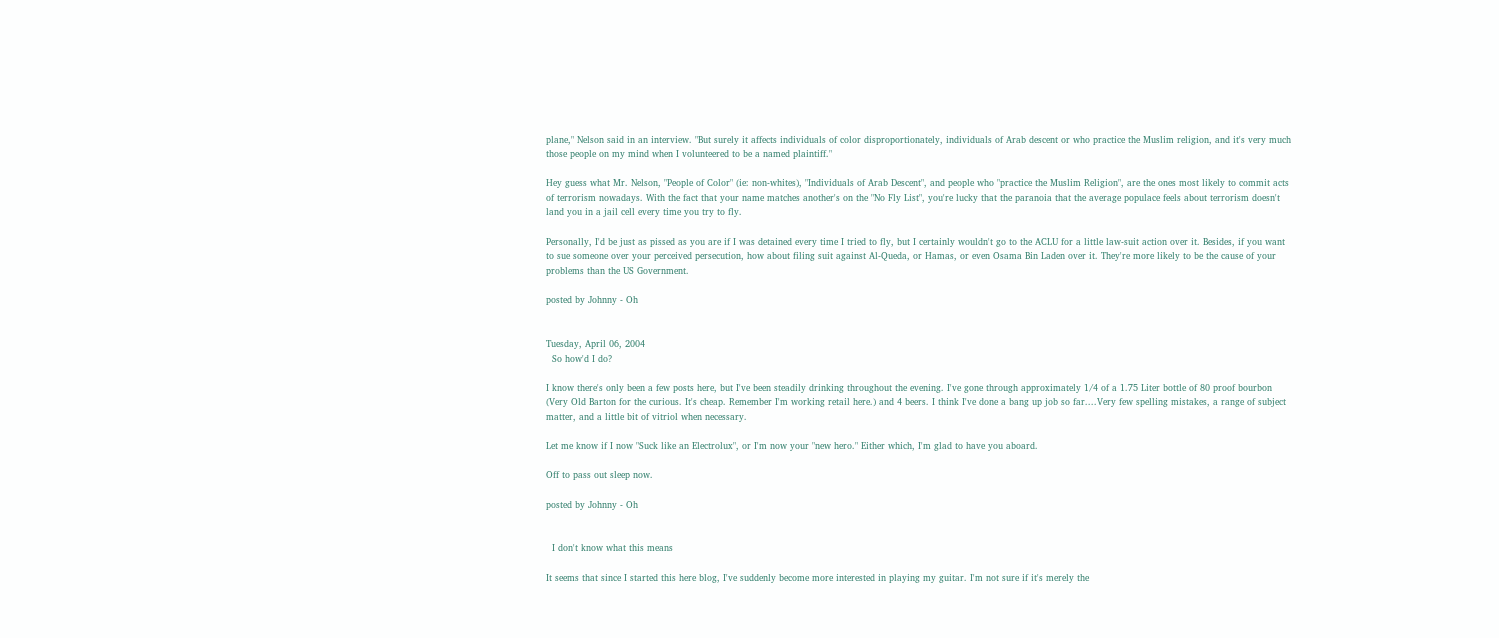plane," Nelson said in an interview. "But surely it affects individuals of color disproportionately, individuals of Arab descent or who practice the Muslim religion, and it's very much those people on my mind when I volunteered to be a named plaintiff."

Hey guess what Mr. Nelson, "People of Color" (ie: non-whites), "Individuals of Arab Descent", and people who "practice the Muslim Religion", are the ones most likely to commit acts of terrorism nowadays. With the fact that your name matches another's on the "No Fly List", you're lucky that the paranoia that the average populace feels about terrorism doesn't land you in a jail cell every time you try to fly.

Personally, I'd be just as pissed as you are if I was detained every time I tried to fly, but I certainly wouldn't go to the ACLU for a little law-suit action over it. Besides, if you want to sue someone over your perceived persecution, how about filing suit against Al-Queda, or Hamas, or even Osama Bin Laden over it. They're more likely to be the cause of your problems than the US Government.

posted by Johnny - Oh


Tuesday, April 06, 2004
  So how'd I do?

I know there's only been a few posts here, but I've been steadily drinking throughout the evening. I've gone through approximately 1/4 of a 1.75 Liter bottle of 80 proof bourbon (Very Old Barton for the curious. It's cheap. Remember I'm working retail here.) and 4 beers. I think I've done a bang up job so far....Very few spelling mistakes, a range of subject matter, and a little bit of vitriol when necessary.

Let me know if I now "Suck like an Electrolux", or I'm now your "new hero." Either which, I'm glad to have you aboard.

Off to pass out sleep now.

posted by Johnny - Oh


  I don't know what this means

It seems that since I started this here blog, I've suddenly become more interested in playing my guitar. I'm not sure if it's merely the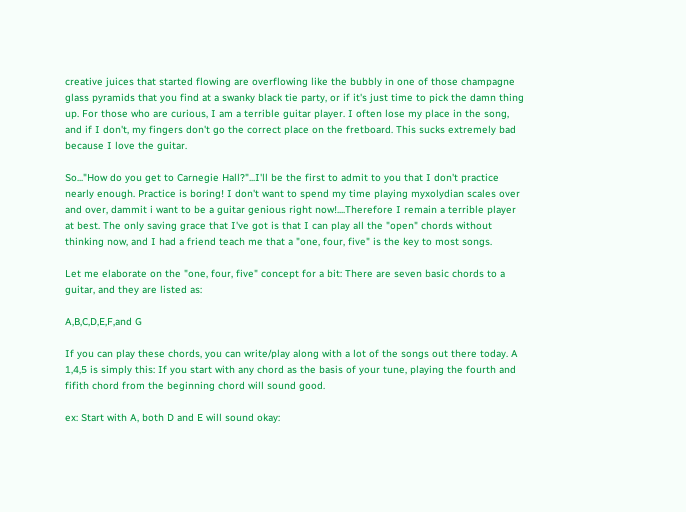creative juices that started flowing are overflowing like the bubbly in one of those champagne glass pyramids that you find at a swanky black tie party, or if it's just time to pick the damn thing up. For those who are curious, I am a terrible guitar player. I often lose my place in the song, and if I don't, my fingers don't go the correct place on the fretboard. This sucks extremely bad because I love the guitar.

So..."How do you get to Carnegie Hall?"...I'll be the first to admit to you that I don't practice nearly enough. Practice is boring! I don't want to spend my time playing myxolydian scales over and over, dammit i want to be a guitar genious right now!....Therefore I remain a terrible player at best. The only saving grace that I've got is that I can play all the "open" chords without thinking now, and I had a friend teach me that a "one, four, five" is the key to most songs.

Let me elaborate on the "one, four, five" concept for a bit: There are seven basic chords to a guitar, and they are listed as:

A,B,C,D,E,F,and G

If you can play these chords, you can write/play along with a lot of the songs out there today. A 1,4,5 is simply this: If you start with any chord as the basis of your tune, playing the fourth and fifith chord from the beginning chord will sound good.

ex: Start with A, both D and E will sound okay: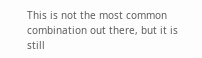This is not the most common combination out there, but it is still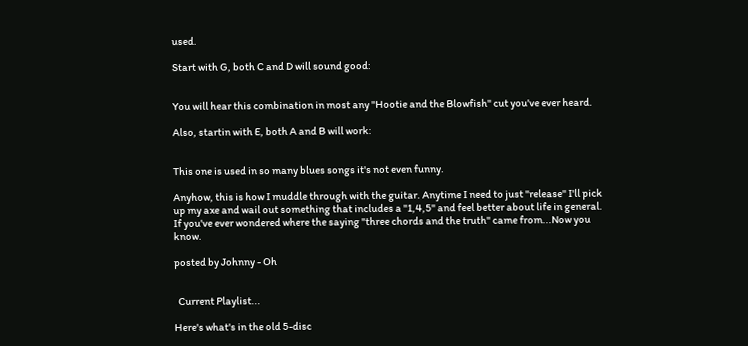used.

Start with G, both C and D will sound good:


You will hear this combination in most any "Hootie and the Blowfish" cut you've ever heard.

Also, startin with E, both A and B will work:


This one is used in so many blues songs it's not even funny.

Anyhow, this is how I muddle through with the guitar. Anytime I need to just "release" I'll pick up my axe and wail out something that includes a "1,4,5" and feel better about life in general. If you've ever wondered where the saying "three chords and the truth" came from...Now you know.

posted by Johnny - Oh


  Current Playlist...

Here's what's in the old 5-disc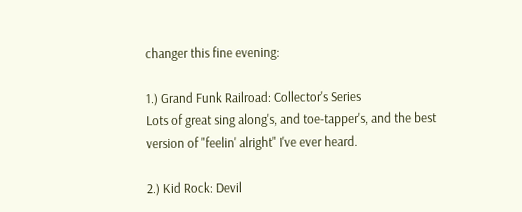changer this fine evening:

1.) Grand Funk Railroad: Collector's Series
Lots of great sing along's, and toe-tapper's, and the best version of "feelin' alright" I've ever heard.

2.) Kid Rock: Devil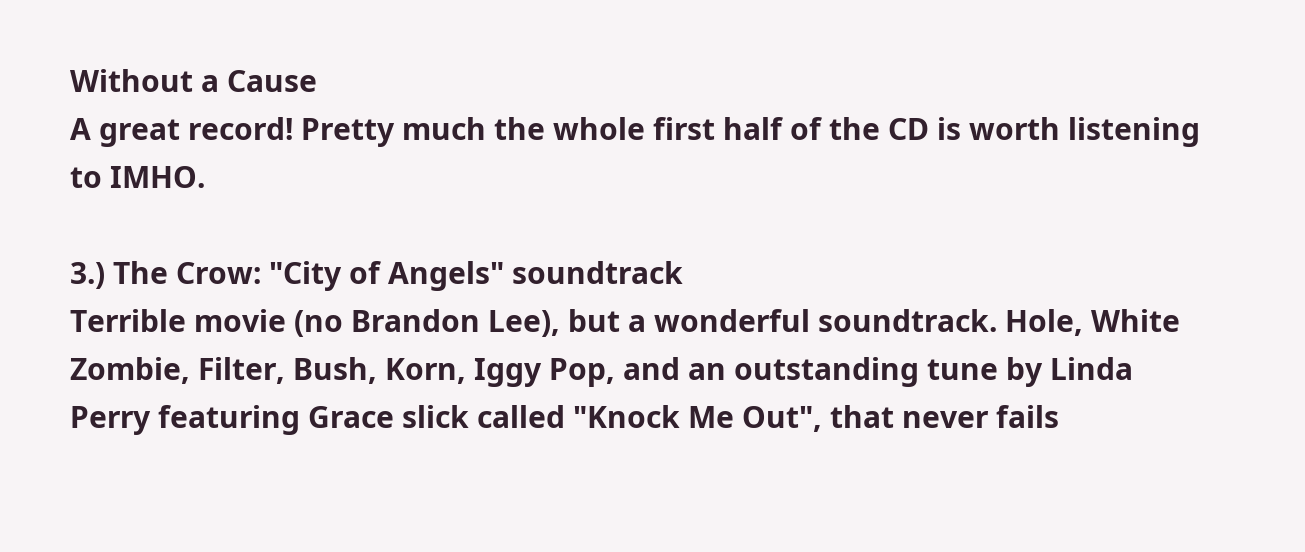Without a Cause
A great record! Pretty much the whole first half of the CD is worth listening to IMHO.

3.) The Crow: "City of Angels" soundtrack
Terrible movie (no Brandon Lee), but a wonderful soundtrack. Hole, White Zombie, Filter, Bush, Korn, Iggy Pop, and an outstanding tune by Linda Perry featuring Grace slick called "Knock Me Out", that never fails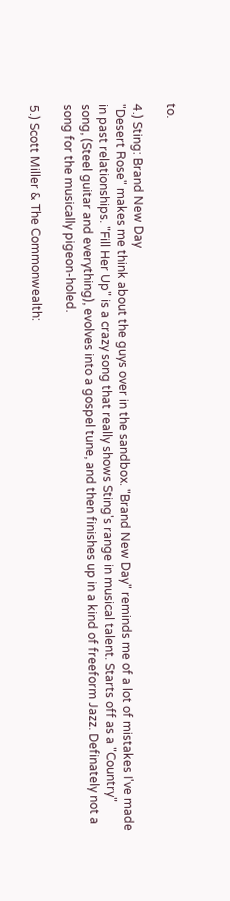to.

4.) Sting: Brand New Day
"Desert Rose" makes me think about the guys over in the sandbox. "Brand New Day" reminds me of a lot of mistakes I've made in past relationships. "Fill Her Up" is a crazy song that really shows Sting's range in musical talent. Starts off as a "Country" song, (Steel guitar and everything), evolves into a gospel tune, and then finishes up in a kind of freeform Jazz. Definately not a song for the musically pigeon-holed.

5.) Scott Miller & The Commonwealth: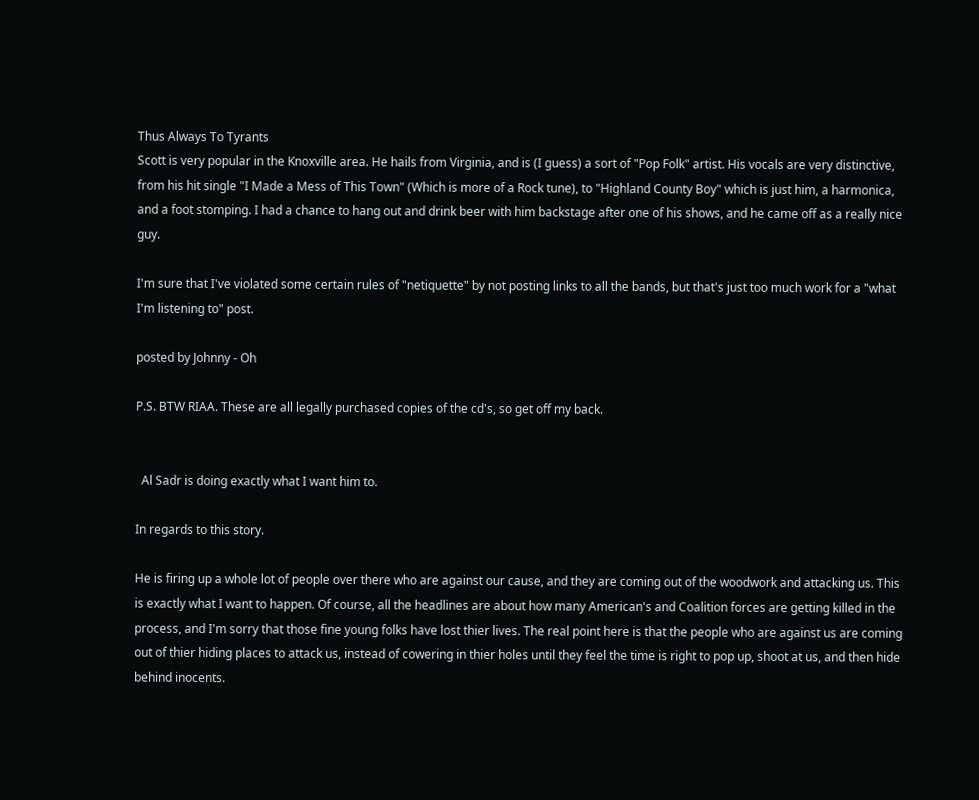Thus Always To Tyrants
Scott is very popular in the Knoxville area. He hails from Virginia, and is (I guess) a sort of "Pop Folk" artist. His vocals are very distinctive, from his hit single "I Made a Mess of This Town" (Which is more of a Rock tune), to "Highland County Boy" which is just him, a harmonica, and a foot stomping. I had a chance to hang out and drink beer with him backstage after one of his shows, and he came off as a really nice guy.

I'm sure that I've violated some certain rules of "netiquette" by not posting links to all the bands, but that's just too much work for a "what I'm listening to" post.

posted by Johnny - Oh

P.S. BTW RIAA. These are all legally purchased copies of the cd's, so get off my back.


  Al Sadr is doing exactly what I want him to.

In regards to this story.

He is firing up a whole lot of people over there who are against our cause, and they are coming out of the woodwork and attacking us. This is exactly what I want to happen. Of course, all the headlines are about how many American's and Coalition forces are getting killed in the process, and I'm sorry that those fine young folks have lost thier lives. The real point here is that the people who are against us are coming out of thier hiding places to attack us, instead of cowering in thier holes until they feel the time is right to pop up, shoot at us, and then hide behind inocents.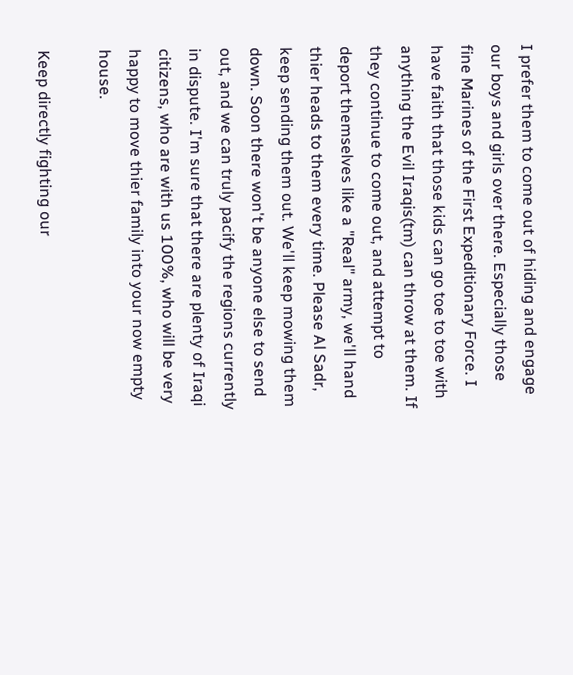I prefer them to come out of hiding and engage our boys and girls over there. Especially those fine Marines of the First Expeditionary Force. I have faith that those kids can go toe to toe with anything the Evil Iraqis(tm) can throw at them. If they continue to come out, and attempt to deport themselves like a "Real" army, we'll hand thier heads to them every time. Please Al Sadr, keep sending them out. We'll keep mowing them down. Soon there won't be anyone else to send out, and we can truly pacify the regions currently in dispute. I'm sure that there are plenty of Iraqi citizens, who are with us 100%, who will be very happy to move thier family into your now empty house.

Keep directly fighting our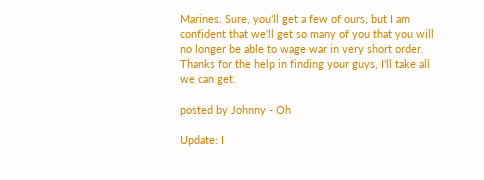Marines. Sure, you'll get a few of ours, but I am confident that we'll get so many of you that you will no longer be able to wage war in very short order. Thanks for the help in finding your guys, I'll take all we can get.

posted by Johnny - Oh

Update: I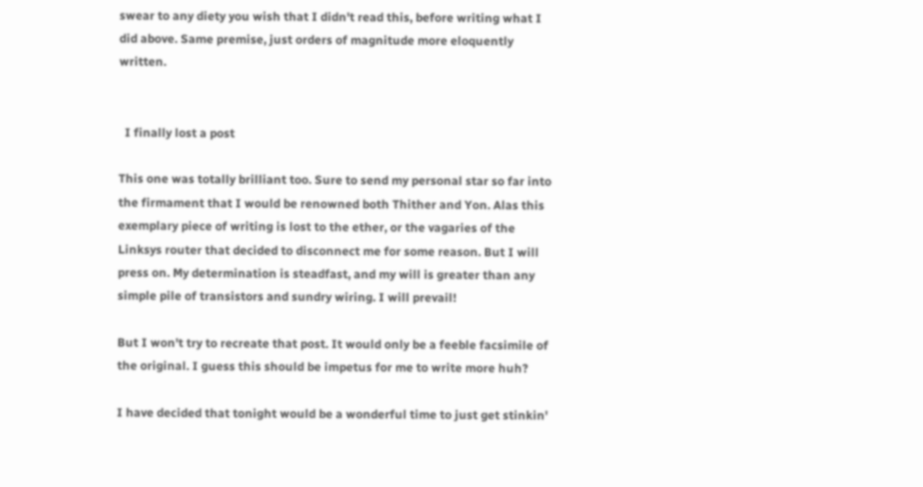swear to any diety you wish that I didn't read this, before writing what I did above. Same premise, just orders of magnitude more eloquently written.


  I finally lost a post

This one was totally brilliant too. Sure to send my personal star so far into the firmament that I would be renowned both Thither and Yon. Alas this exemplary piece of writing is lost to the ether, or the vagaries of the Linksys router that decided to disconnect me for some reason. But I will press on. My determination is steadfast, and my will is greater than any simple pile of transistors and sundry wiring. I will prevail!

But I won't try to recreate that post. It would only be a feeble facsimile of the original. I guess this should be impetus for me to write more huh?

I have decided that tonight would be a wonderful time to just get stinkin'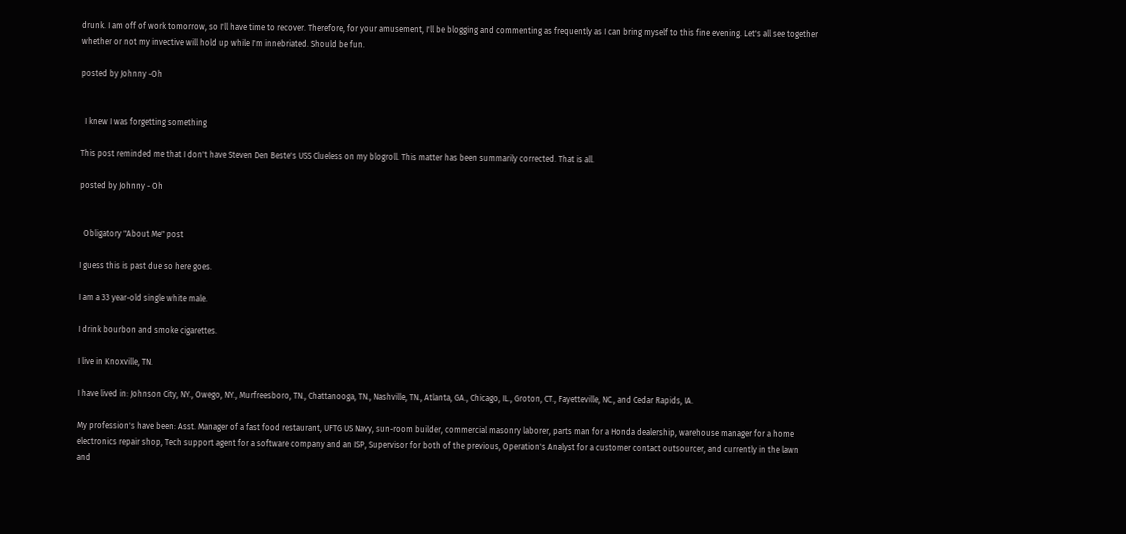drunk. I am off of work tomorrow, so I'll have time to recover. Therefore, for your amusement, I'll be blogging and commenting as frequently as I can bring myself to this fine evening. Let's all see together whether or not my invective will hold up while I'm innebriated. Should be fun.

posted by Johnny -Oh


  I knew I was forgetting something

This post reminded me that I don't have Steven Den Beste's USS Clueless on my blogroll. This matter has been summarily corrected. That is all.

posted by Johnny - Oh


  Obligatory "About Me" post

I guess this is past due so here goes.

I am a 33 year-old single white male.

I drink bourbon and smoke cigarettes.

I live in Knoxville, TN.

I have lived in: Johnson City, NY., Owego, NY., Murfreesboro, TN., Chattanooga, TN., Nashville, TN., Atlanta, GA., Chicago, IL., Groton, CT., Fayetteville, NC., and Cedar Rapids, IA.

My profession's have been: Asst. Manager of a fast food restaurant, UFTG US Navy, sun-room builder, commercial masonry laborer, parts man for a Honda dealership, warehouse manager for a home electronics repair shop, Tech support agent for a software company and an ISP, Supervisor for both of the previous, Operation's Analyst for a customer contact outsourcer, and currently in the lawn and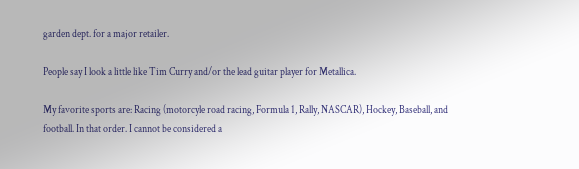garden dept. for a major retailer.

People say I look a little like Tim Curry and/or the lead guitar player for Metallica.

My favorite sports are: Racing (motorcyle road racing, Formula 1, Rally, NASCAR), Hockey, Baseball, and football. In that order. I cannot be considered a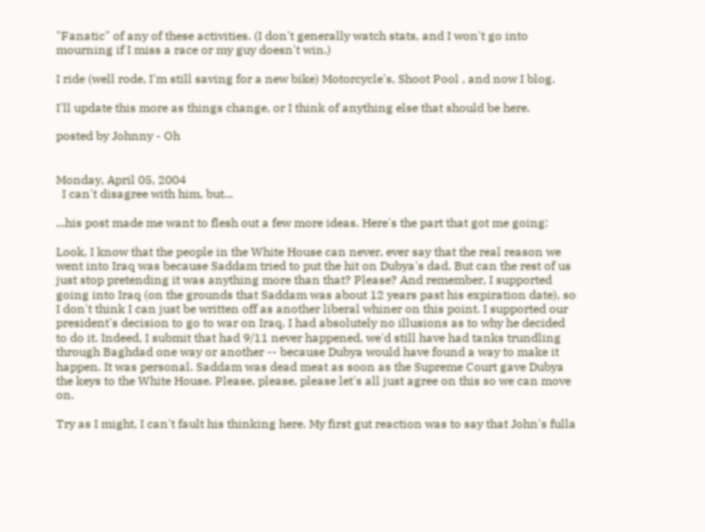"Fanatic" of any of these activities. (I don't generally watch stats, and I won't go into mourning if I miss a race or my guy doesn't win.)

I ride (well rode, I'm still saving for a new bike) Motorcycle's, Shoot Pool , and now I blog.

I'll update this more as things change, or I think of anything else that should be here.

posted by Johnny - Oh


Monday, April 05, 2004
  I can't disagree with him, but...

...his post made me want to flesh out a few more ideas. Here's the part that got me going:

Look, I know that the people in the White House can never, ever say that the real reason we went into Iraq was because Saddam tried to put the hit on Dubya's dad. But can the rest of us just stop pretending it was anything more than that? Please? And remember, I supported going into Iraq (on the grounds that Saddam was about 12 years past his expiration date), so I don't think I can just be written off as another liberal whiner on this point. I supported our president's decision to go to war on Iraq. I had absolutely no illusions as to why he decided to do it. Indeed, I submit that had 9/11 never happened, we'd still have had tanks trundling through Baghdad one way or another -- because Dubya would have found a way to make it happen. It was personal. Saddam was dead meat as soon as the Supreme Court gave Dubya the keys to the White House. Please, please, please let's all just agree on this so we can move on.

Try as I might, I can't fault his thinking here. My first gut reaction was to say that John's fulla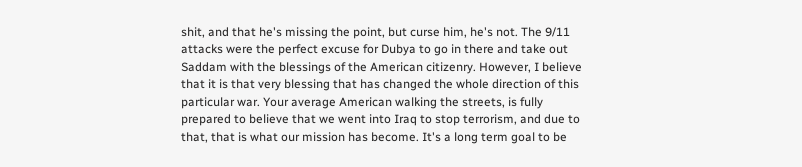shit, and that he's missing the point, but curse him, he's not. The 9/11 attacks were the perfect excuse for Dubya to go in there and take out Saddam with the blessings of the American citizenry. However, I believe that it is that very blessing that has changed the whole direction of this particular war. Your average American walking the streets, is fully prepared to believe that we went into Iraq to stop terrorism, and due to that, that is what our mission has become. It's a long term goal to be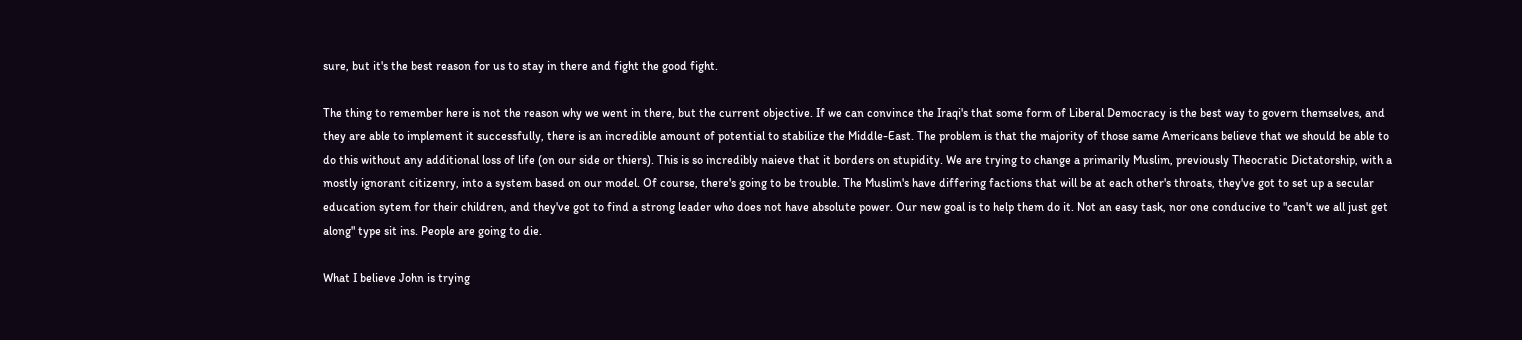sure, but it's the best reason for us to stay in there and fight the good fight.

The thing to remember here is not the reason why we went in there, but the current objective. If we can convince the Iraqi's that some form of Liberal Democracy is the best way to govern themselves, and they are able to implement it successfully, there is an incredible amount of potential to stabilize the Middle-East. The problem is that the majority of those same Americans believe that we should be able to do this without any additional loss of life (on our side or thiers). This is so incredibly naieve that it borders on stupidity. We are trying to change a primarily Muslim, previously Theocratic Dictatorship, with a mostly ignorant citizenry, into a system based on our model. Of course, there's going to be trouble. The Muslim's have differing factions that will be at each other's throats, they've got to set up a secular education sytem for their children, and they've got to find a strong leader who does not have absolute power. Our new goal is to help them do it. Not an easy task, nor one conducive to "can't we all just get along" type sit ins. People are going to die.

What I believe John is trying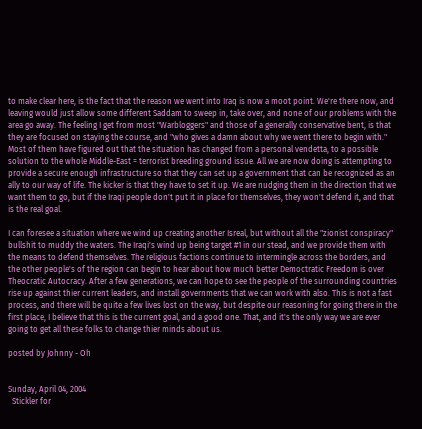to make clear here, is the fact that the reason we went into Iraq is now a moot point. We're there now, and leaving would just allow some different Saddam to sweep in, take over, and none of our problems with the area go away. The feeling I get from most "Warbloggers" and those of a generally conservative bent, is that they are focused on staying the course, and "who gives a damn about why we went there to begin with." Most of them have figured out that the situation has changed from a personal vendetta, to a possible solution to the whole Middle-East = terrorist breeding ground issue. All we are now doing is attempting to provide a secure enough infrastructure so that they can set up a government that can be recognized as an ally to our way of life. The kicker is that they have to set it up. We are nudging them in the direction that we want them to go, but if the Iraqi people don't put it in place for themselves, they won't defend it, and that is the real goal.

I can foresee a situation where we wind up creating another Isreal, but without all the "zionist conspiracy" bullshit to muddy the waters. The Iraqi's wind up being target #1 in our stead, and we provide them with the means to defend themselves. The religious factions continue to intermingle across the borders, and the other people's of the region can begin to hear about how much better Democtratic Freedom is over Theocratic Autocracy. After a few generations, we can hope to see the people of the surrounding countries rise up against thier current leaders, and install governments that we can work with also. This is not a fast process, and there will be quite a few lives lost on the way, but despite our reasoning for going there in the first place, I believe that this is the current goal, and a good one. That, and it's the only way we are ever going to get all these folks to change thier minds about us.

posted by Johnny - Oh


Sunday, April 04, 2004
  Stickler for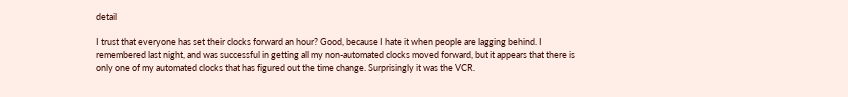detail

I trust that everyone has set their clocks forward an hour? Good, because I hate it when people are lagging behind. I remembered last night, and was successful in getting all my non-automated clocks moved forward, but it appears that there is only one of my automated clocks that has figured out the time change. Surprisingly it was the VCR.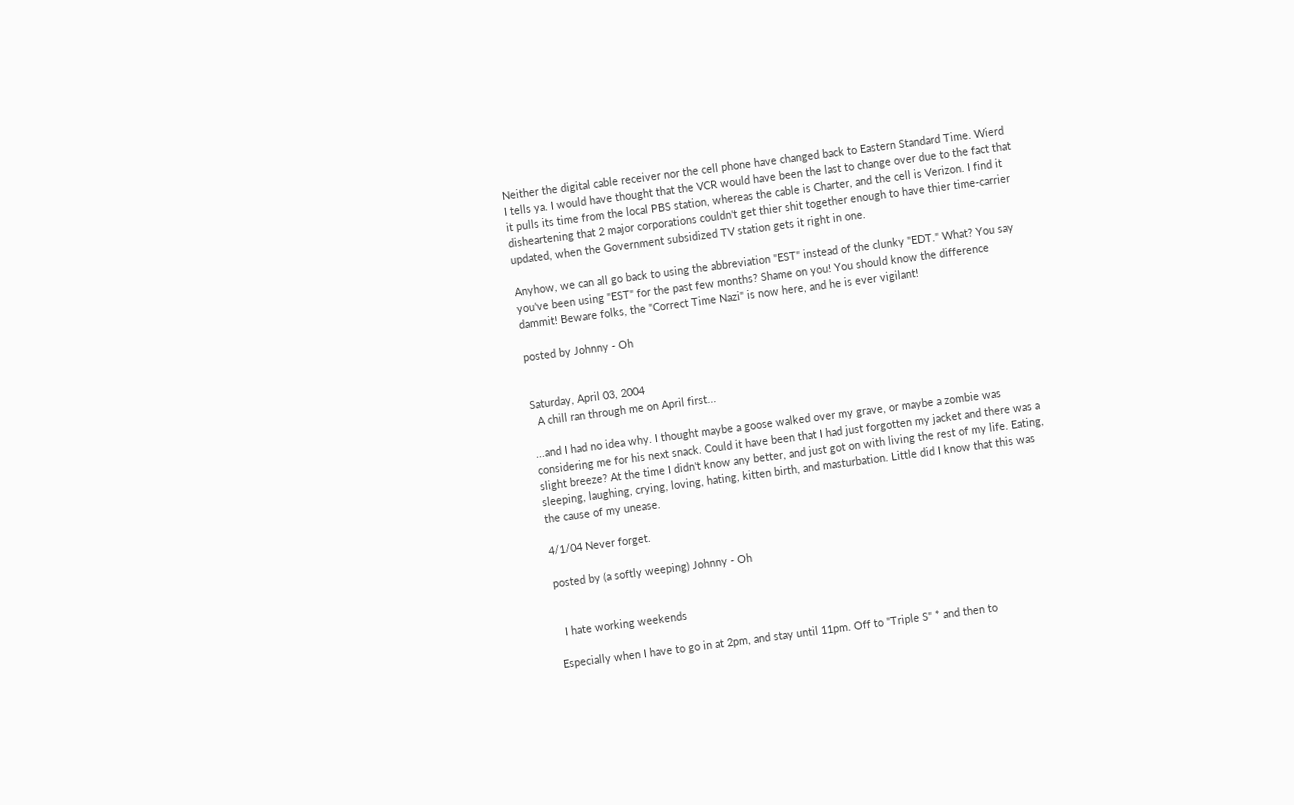Neither the digital cable receiver nor the cell phone have changed back to Eastern Standard Time. Wierd I tells ya. I would have thought that the VCR would have been the last to change over due to the fact that it pulls its time from the local PBS station, whereas the cable is Charter, and the cell is Verizon. I find it disheartening that 2 major corporations couldn't get thier shit together enough to have thier time-carrier updated, when the Government subsidized TV station gets it right in one.

Anyhow, we can all go back to using the abbreviation "EST" instead of the clunky "EDT." What? You say you've been using "EST" for the past few months? Shame on you! You should know the difference dammit! Beware folks, the "Correct Time Nazi" is now here, and he is ever vigilant!

posted by Johnny - Oh


Saturday, April 03, 2004
  A chill ran through me on April first...

...and I had no idea why. I thought maybe a goose walked over my grave, or maybe a zombie was considering me for his next snack. Could it have been that I had just forgotten my jacket and there was a slight breeze? At the time I didn't know any better, and just got on with living the rest of my life. Eating, sleeping, laughing, crying, loving, hating, kitten birth, and masturbation. Little did I know that this was the cause of my unease.

4/1/04 Never forget.

posted by (a softly weeping) Johnny - Oh


  I hate working weekends

Especially when I have to go in at 2pm, and stay until 11pm. Off to "Triple S" * and then to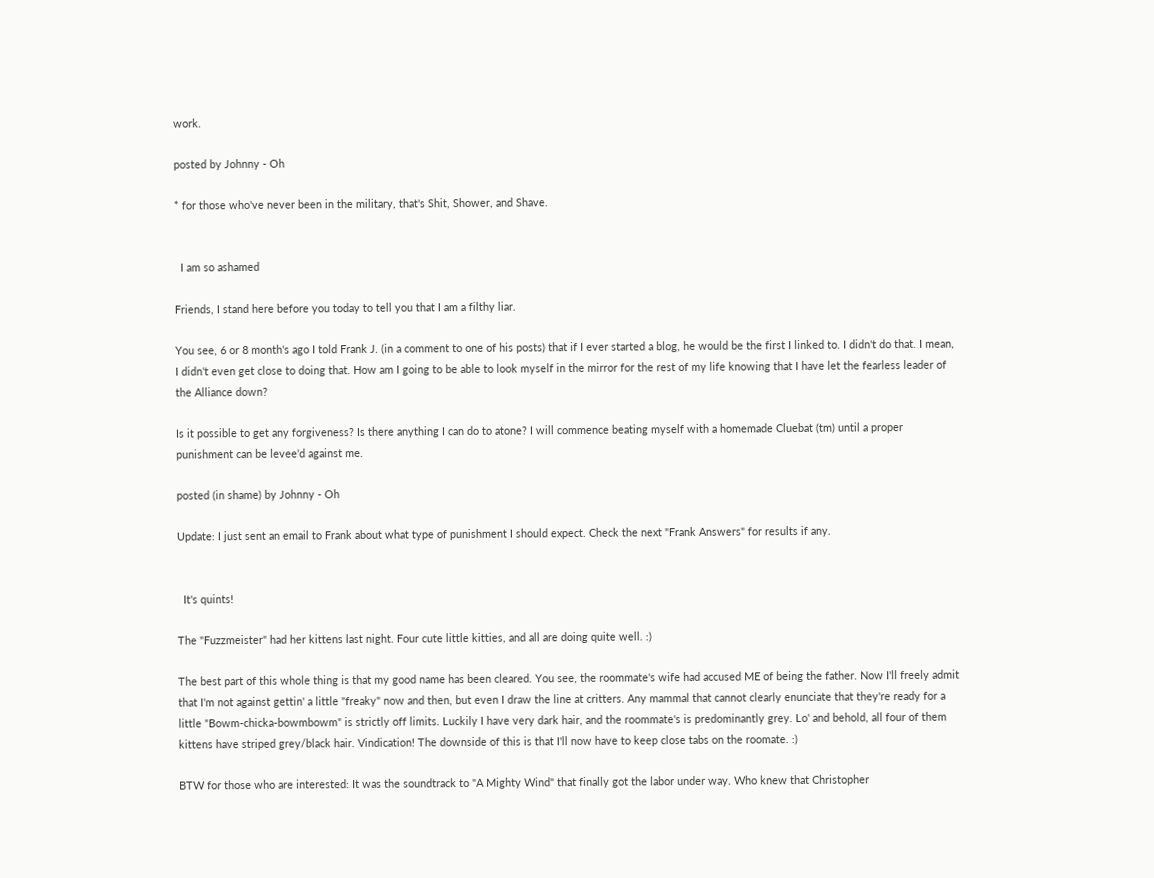work.

posted by Johnny - Oh

* for those who've never been in the military, that's Shit, Shower, and Shave.


  I am so ashamed

Friends, I stand here before you today to tell you that I am a filthy liar.

You see, 6 or 8 month's ago I told Frank J. (in a comment to one of his posts) that if I ever started a blog, he would be the first I linked to. I didn't do that. I mean, I didn't even get close to doing that. How am I going to be able to look myself in the mirror for the rest of my life knowing that I have let the fearless leader of the Alliance down?

Is it possible to get any forgiveness? Is there anything I can do to atone? I will commence beating myself with a homemade Cluebat (tm) until a proper punishment can be levee'd against me.

posted (in shame) by Johnny - Oh

Update: I just sent an email to Frank about what type of punishment I should expect. Check the next "Frank Answers" for results if any.


  It's quints!

The "Fuzzmeister" had her kittens last night. Four cute little kitties, and all are doing quite well. :)

The best part of this whole thing is that my good name has been cleared. You see, the roommate's wife had accused ME of being the father. Now I'll freely admit that I'm not against gettin' a little "freaky" now and then, but even I draw the line at critters. Any mammal that cannot clearly enunciate that they're ready for a little "Bowm-chicka-bowmbowm" is strictly off limits. Luckily I have very dark hair, and the roommate's is predominantly grey. Lo' and behold, all four of them kittens have striped grey/black hair. Vindication! The downside of this is that I'll now have to keep close tabs on the roomate. :)

BTW for those who are interested: It was the soundtrack to "A Mighty Wind" that finally got the labor under way. Who knew that Christopher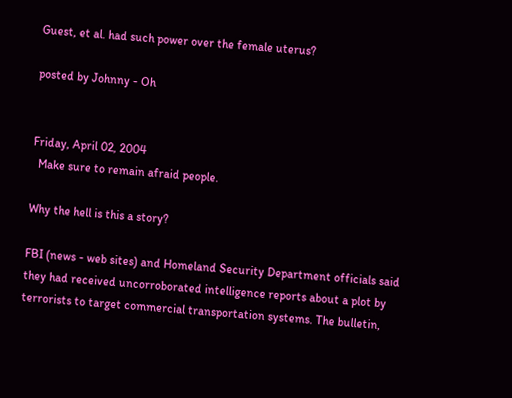Guest, et al. had such power over the female uterus?

posted by Johnny - Oh


Friday, April 02, 2004
  Make sure to remain afraid people.

Why the hell is this a story?

FBI (news - web sites) and Homeland Security Department officials said they had received uncorroborated intelligence reports about a plot by terrorists to target commercial transportation systems. The bulletin,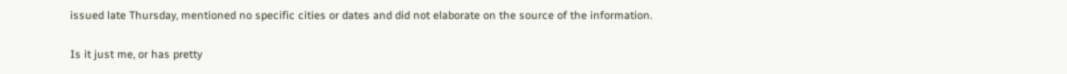issued late Thursday, mentioned no specific cities or dates and did not elaborate on the source of the information.

Is it just me, or has pretty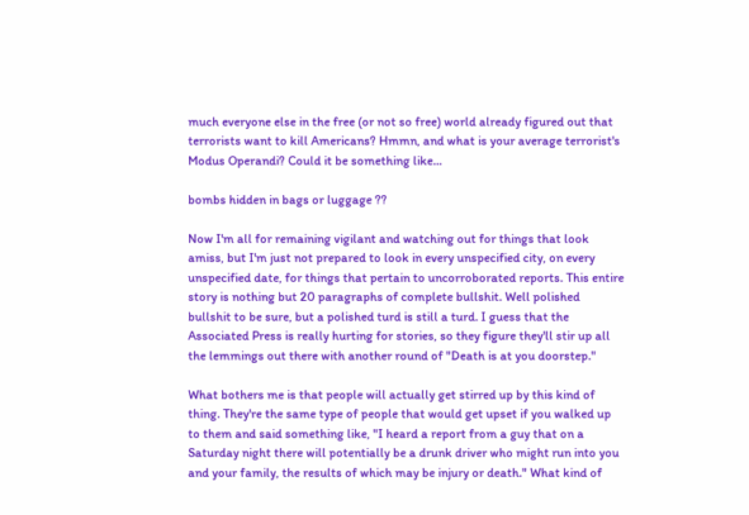much everyone else in the free (or not so free) world already figured out that terrorists want to kill Americans? Hmmn, and what is your average terrorist's Modus Operandi? Could it be something like...

bombs hidden in bags or luggage ??

Now I'm all for remaining vigilant and watching out for things that look amiss, but I'm just not prepared to look in every unspecified city, on every unspecified date, for things that pertain to uncorroborated reports. This entire story is nothing but 20 paragraphs of complete bullshit. Well polished bullshit to be sure, but a polished turd is still a turd. I guess that the Associated Press is really hurting for stories, so they figure they'll stir up all the lemmings out there with another round of "Death is at you doorstep."

What bothers me is that people will actually get stirred up by this kind of thing. They're the same type of people that would get upset if you walked up to them and said something like, "I heard a report from a guy that on a Saturday night there will potentially be a drunk driver who might run into you and your family, the results of which may be injury or death." What kind of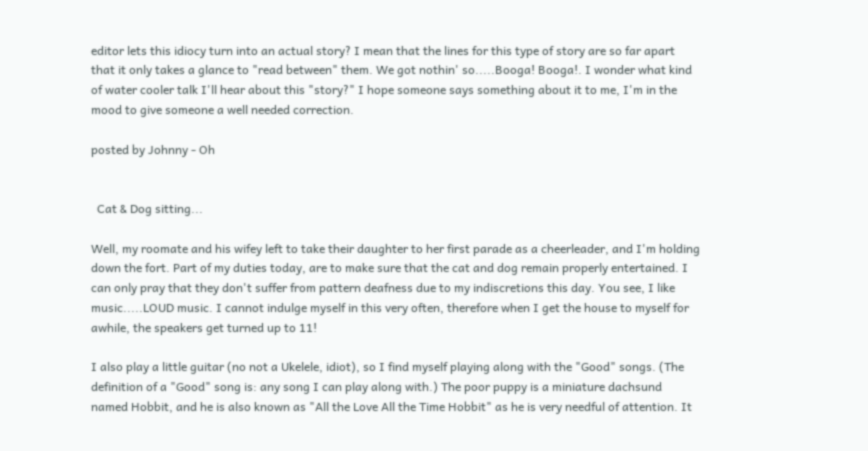editor lets this idiocy turn into an actual story? I mean that the lines for this type of story are so far apart that it only takes a glance to "read between" them. We got nothin' so.....Booga! Booga!. I wonder what kind of water cooler talk I'll hear about this "story?" I hope someone says something about it to me, I'm in the mood to give someone a well needed correction.

posted by Johnny - Oh


  Cat & Dog sitting...

Well, my roomate and his wifey left to take their daughter to her first parade as a cheerleader, and I'm holding down the fort. Part of my duties today, are to make sure that the cat and dog remain properly entertained. I can only pray that they don't suffer from pattern deafness due to my indiscretions this day. You see, I like music.....LOUD music. I cannot indulge myself in this very often, therefore when I get the house to myself for awhile, the speakers get turned up to 11!

I also play a little guitar (no not a Ukelele, idiot), so I find myself playing along with the "Good" songs. (The definition of a "Good" song is: any song I can play along with.) The poor puppy is a miniature dachsund named Hobbit, and he is also known as "All the Love All the Time Hobbit" as he is very needful of attention. It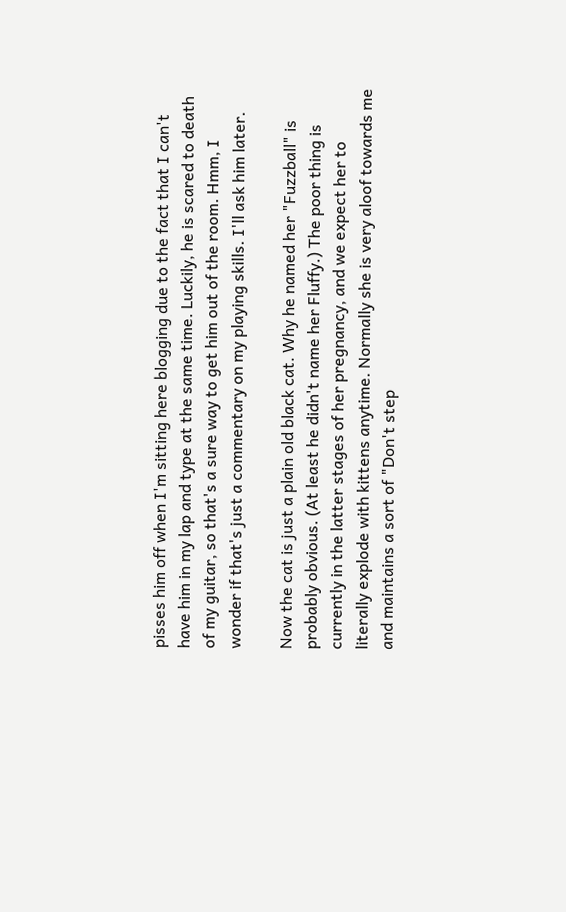pisses him off when I'm sitting here blogging due to the fact that I can't have him in my lap and type at the same time. Luckily, he is scared to death of my guitar, so that's a sure way to get him out of the room. Hmm, I wonder if that's just a commentary on my playing skills. I'll ask him later.

Now the cat is just a plain old black cat. Why he named her "Fuzzball" is probably obvious. (At least he didn't name her Fluffy.) The poor thing is currently in the latter stages of her pregnancy, and we expect her to literally explode with kittens anytime. Normally she is very aloof towards me and maintains a sort of "Don't step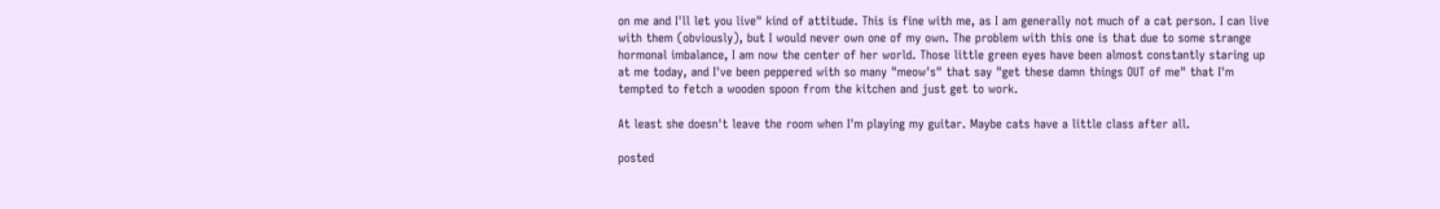on me and I'll let you live" kind of attitude. This is fine with me, as I am generally not much of a cat person. I can live with them (obviously), but I would never own one of my own. The problem with this one is that due to some strange hormonal imbalance, I am now the center of her world. Those little green eyes have been almost constantly staring up at me today, and I've been peppered with so many "meow's" that say "get these damn things OUT of me" that I'm tempted to fetch a wooden spoon from the kitchen and just get to work.

At least she doesn't leave the room when I'm playing my guitar. Maybe cats have a little class after all.

posted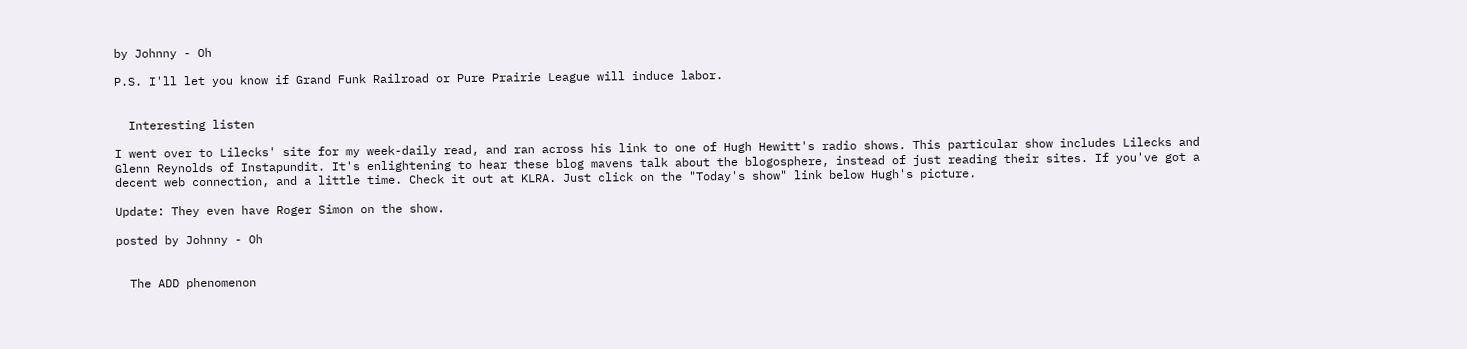by Johnny - Oh

P.S. I'll let you know if Grand Funk Railroad or Pure Prairie League will induce labor.


  Interesting listen

I went over to Lilecks' site for my week-daily read, and ran across his link to one of Hugh Hewitt's radio shows. This particular show includes Lilecks and Glenn Reynolds of Instapundit. It's enlightening to hear these blog mavens talk about the blogosphere, instead of just reading their sites. If you've got a decent web connection, and a little time. Check it out at KLRA. Just click on the "Today's show" link below Hugh's picture.

Update: They even have Roger Simon on the show.

posted by Johnny - Oh


  The ADD phenomenon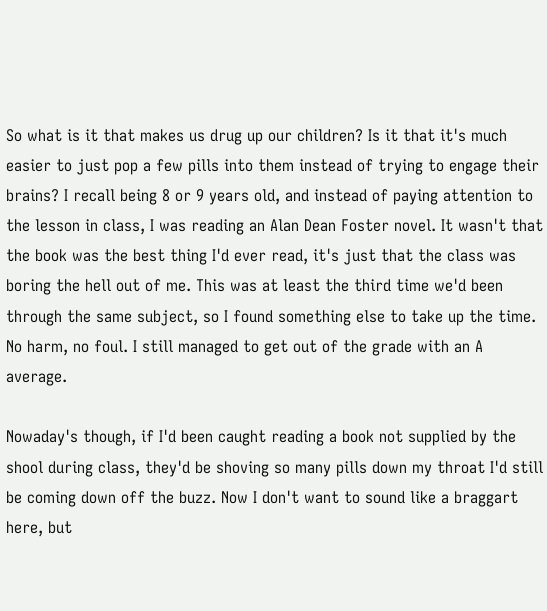So what is it that makes us drug up our children? Is it that it's much easier to just pop a few pills into them instead of trying to engage their brains? I recall being 8 or 9 years old, and instead of paying attention to the lesson in class, I was reading an Alan Dean Foster novel. It wasn't that the book was the best thing I'd ever read, it's just that the class was boring the hell out of me. This was at least the third time we'd been through the same subject, so I found something else to take up the time. No harm, no foul. I still managed to get out of the grade with an A average.

Nowaday's though, if I'd been caught reading a book not supplied by the shool during class, they'd be shoving so many pills down my throat I'd still be coming down off the buzz. Now I don't want to sound like a braggart here, but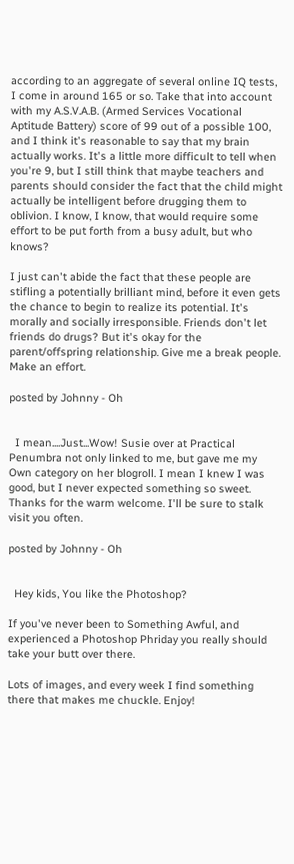according to an aggregate of several online IQ tests, I come in around 165 or so. Take that into account with my A.S.V.A.B. (Armed Services Vocational Aptitude Battery) score of 99 out of a possible 100, and I think it's reasonable to say that my brain actually works. It's a little more difficult to tell when you're 9, but I still think that maybe teachers and parents should consider the fact that the child might actually be intelligent before drugging them to oblivion. I know, I know, that would require some effort to be put forth from a busy adult, but who knows?

I just can't abide the fact that these people are stifling a potentially brilliant mind, before it even gets the chance to begin to realize its potential. It's morally and socially irresponsible. Friends don't let friends do drugs? But it's okay for the parent/offspring relationship. Give me a break people. Make an effort.

posted by Johnny - Oh


  I mean....Just...Wow! Susie over at Practical Penumbra not only linked to me, but gave me my Own category on her blogroll. I mean I knew I was good, but I never expected something so sweet. Thanks for the warm welcome. I'll be sure to stalk visit you often.

posted by Johnny - Oh


  Hey kids, You like the Photoshop?

If you've never been to Something Awful, and experienced a Photoshop Phriday you really should take your butt over there.

Lots of images, and every week I find something there that makes me chuckle. Enjoy!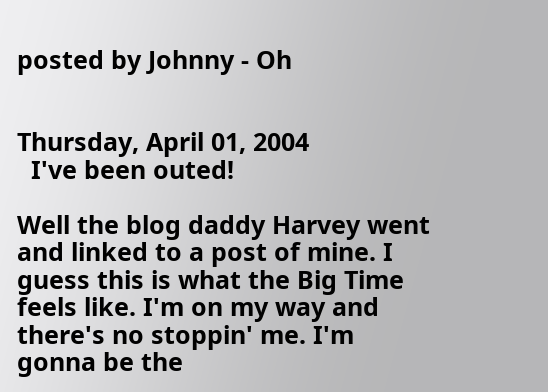posted by Johnny - Oh


Thursday, April 01, 2004
  I've been outed!

Well the blog daddy Harvey went and linked to a post of mine. I guess this is what the Big Time feels like. I'm on my way and there's no stoppin' me. I'm gonna be the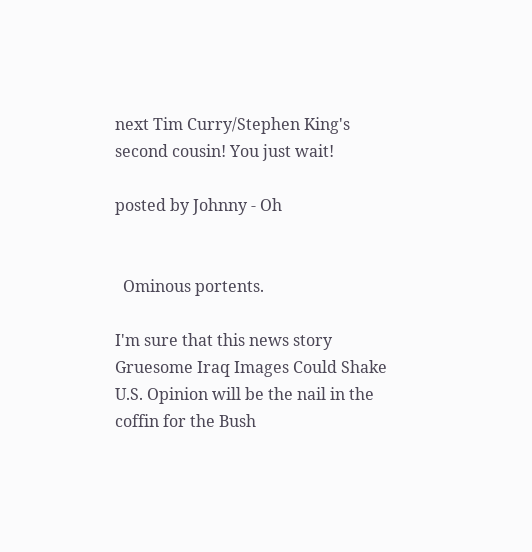next Tim Curry/Stephen King's second cousin! You just wait!

posted by Johnny - Oh


  Ominous portents.

I'm sure that this news story Gruesome Iraq Images Could Shake U.S. Opinion will be the nail in the coffin for the Bush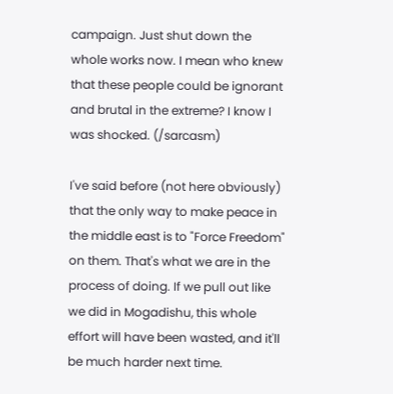campaign. Just shut down the whole works now. I mean who knew that these people could be ignorant and brutal in the extreme? I know I was shocked. (/sarcasm)

I've said before (not here obviously) that the only way to make peace in the middle east is to "Force Freedom" on them. That's what we are in the process of doing. If we pull out like we did in Mogadishu, this whole effort will have been wasted, and it'll be much harder next time.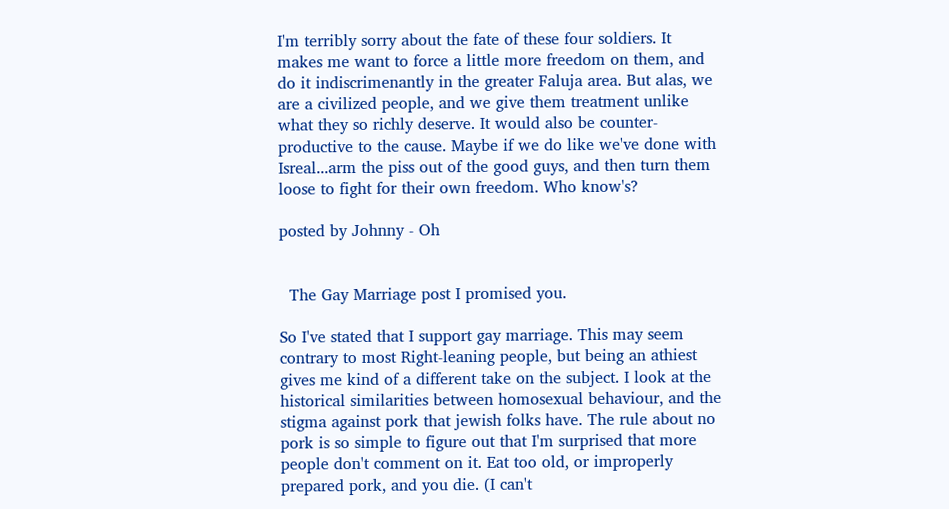I'm terribly sorry about the fate of these four soldiers. It makes me want to force a little more freedom on them, and do it indiscrimenantly in the greater Faluja area. But alas, we are a civilized people, and we give them treatment unlike what they so richly deserve. It would also be counter-productive to the cause. Maybe if we do like we've done with Isreal...arm the piss out of the good guys, and then turn them loose to fight for their own freedom. Who know's?

posted by Johnny - Oh


  The Gay Marriage post I promised you.

So I've stated that I support gay marriage. This may seem contrary to most Right-leaning people, but being an athiest gives me kind of a different take on the subject. I look at the historical similarities between homosexual behaviour, and the stigma against pork that jewish folks have. The rule about no pork is so simple to figure out that I'm surprised that more people don't comment on it. Eat too old, or improperly prepared pork, and you die. (I can't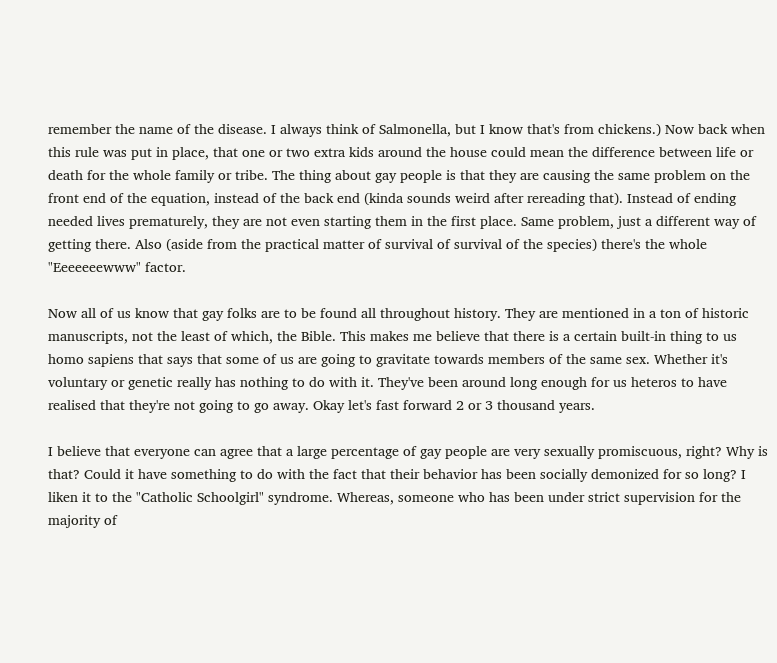remember the name of the disease. I always think of Salmonella, but I know that's from chickens.) Now back when this rule was put in place, that one or two extra kids around the house could mean the difference between life or death for the whole family or tribe. The thing about gay people is that they are causing the same problem on the front end of the equation, instead of the back end (kinda sounds weird after rereading that). Instead of ending needed lives prematurely, they are not even starting them in the first place. Same problem, just a different way of getting there. Also (aside from the practical matter of survival of survival of the species) there's the whole "Eeeeeeewww" factor.

Now all of us know that gay folks are to be found all throughout history. They are mentioned in a ton of historic manuscripts, not the least of which, the Bible. This makes me believe that there is a certain built-in thing to us homo sapiens that says that some of us are going to gravitate towards members of the same sex. Whether it's voluntary or genetic really has nothing to do with it. They've been around long enough for us heteros to have realised that they're not going to go away. Okay let's fast forward 2 or 3 thousand years.

I believe that everyone can agree that a large percentage of gay people are very sexually promiscuous, right? Why is that? Could it have something to do with the fact that their behavior has been socially demonized for so long? I liken it to the "Catholic Schoolgirl" syndrome. Whereas, someone who has been under strict supervision for the majority of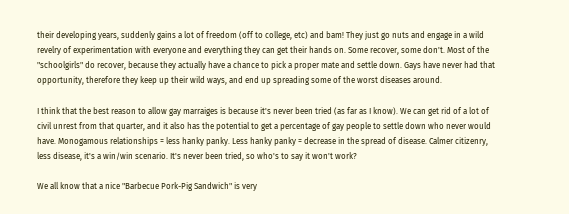their developing years, suddenly gains a lot of freedom (off to college, etc) and bam! They just go nuts and engage in a wild revelry of experimentation with everyone and everything they can get their hands on. Some recover, some don't. Most of the "schoolgirls" do recover, because they actually have a chance to pick a proper mate and settle down. Gays have never had that opportunity, therefore they keep up their wild ways, and end up spreading some of the worst diseases around.

I think that the best reason to allow gay marraiges is because it's never been tried (as far as I know). We can get rid of a lot of civil unrest from that quarter, and it also has the potential to get a percentage of gay people to settle down who never would have. Monogamous relationships = less hanky panky. Less hanky panky = decrease in the spread of disease. Calmer citizenry, less disease, it's a win/win scenario. It's never been tried, so who's to say it won't work?

We all know that a nice "Barbecue Pork-Pig Sandwich" is very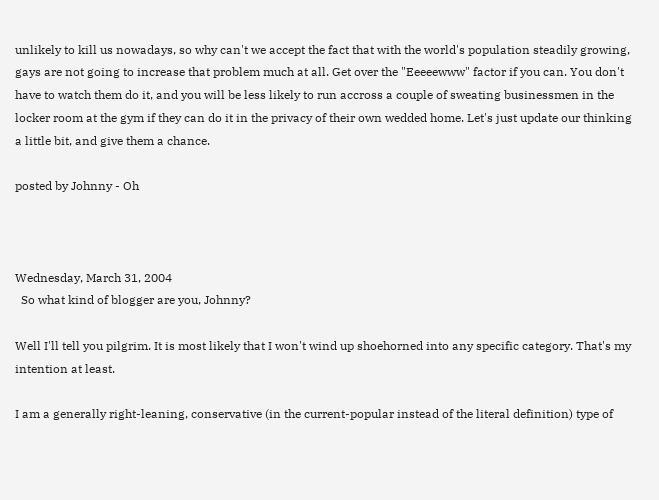unlikely to kill us nowadays, so why can't we accept the fact that with the world's population steadily growing, gays are not going to increase that problem much at all. Get over the "Eeeeewww" factor if you can. You don't have to watch them do it, and you will be less likely to run accross a couple of sweating businessmen in the locker room at the gym if they can do it in the privacy of their own wedded home. Let's just update our thinking a little bit, and give them a chance.

posted by Johnny - Oh



Wednesday, March 31, 2004
  So what kind of blogger are you, Johnny?

Well I'll tell you pilgrim. It is most likely that I won't wind up shoehorned into any specific category. That's my intention at least.

I am a generally right-leaning, conservative (in the current-popular instead of the literal definition) type of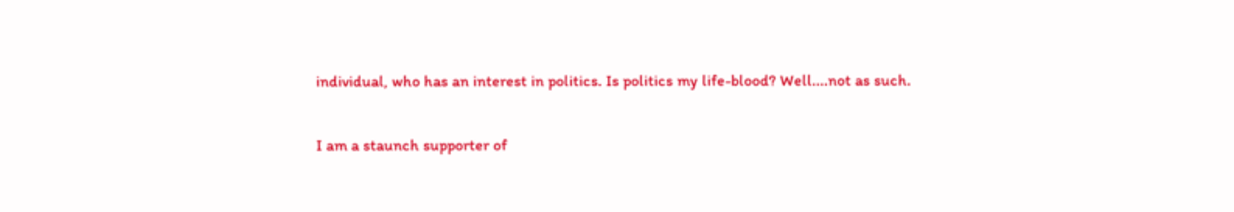individual, who has an interest in politics. Is politics my life-blood? Well....not as such.

I am a staunch supporter of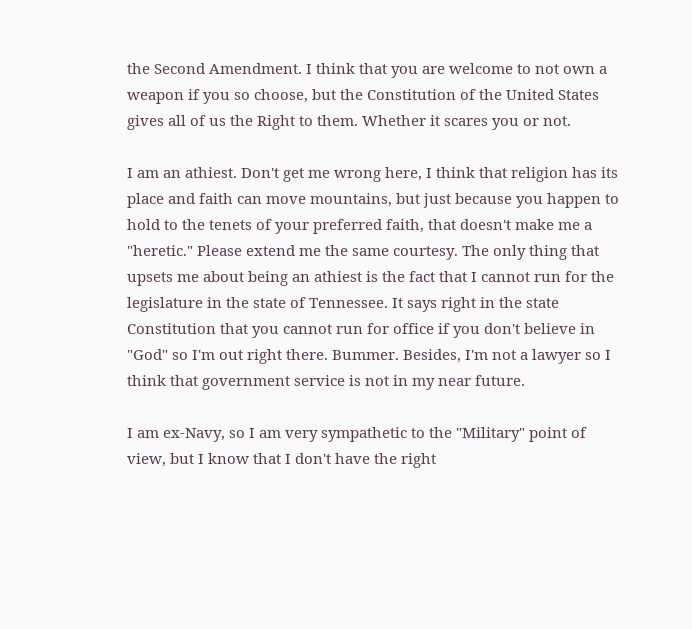the Second Amendment. I think that you are welcome to not own a weapon if you so choose, but the Constitution of the United States gives all of us the Right to them. Whether it scares you or not.

I am an athiest. Don't get me wrong here, I think that religion has its place and faith can move mountains, but just because you happen to hold to the tenets of your preferred faith, that doesn't make me a "heretic." Please extend me the same courtesy. The only thing that upsets me about being an athiest is the fact that I cannot run for the legislature in the state of Tennessee. It says right in the state Constitution that you cannot run for office if you don't believe in "God" so I'm out right there. Bummer. Besides, I'm not a lawyer so I think that government service is not in my near future.

I am ex-Navy, so I am very sympathetic to the "Military" point of view, but I know that I don't have the right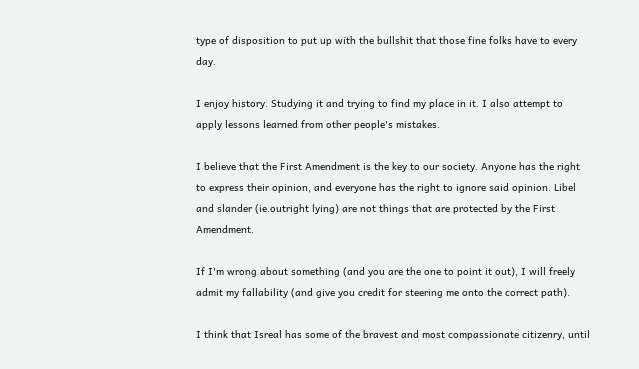type of disposition to put up with the bullshit that those fine folks have to every day.

I enjoy history. Studying it and trying to find my place in it. I also attempt to apply lessons learned from other people's mistakes.

I believe that the First Amendment is the key to our society. Anyone has the right to express their opinion, and everyone has the right to ignore said opinion. Libel and slander (ie.outright lying) are not things that are protected by the First Amendment.

If I'm wrong about something (and you are the one to point it out), I will freely admit my fallability (and give you credit for steering me onto the correct path).

I think that Isreal has some of the bravest and most compassionate citizenry, until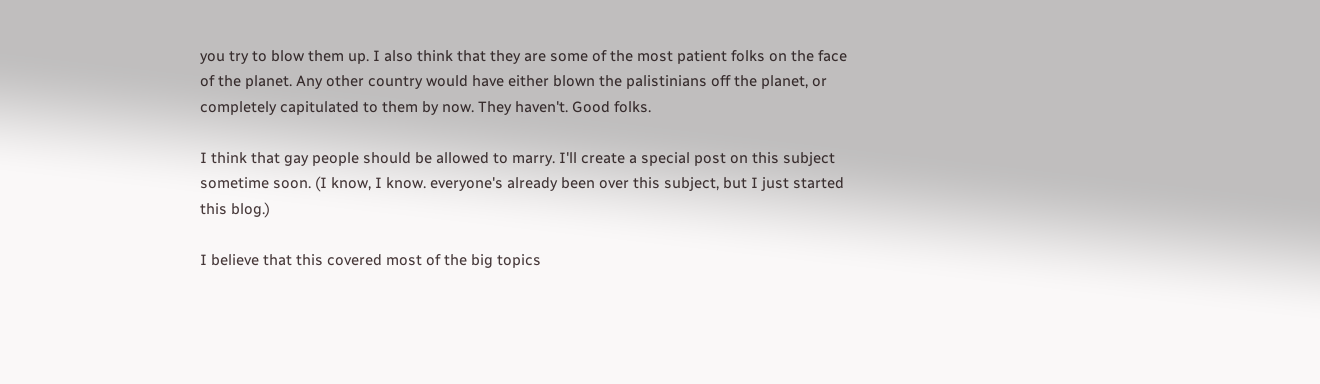you try to blow them up. I also think that they are some of the most patient folks on the face of the planet. Any other country would have either blown the palistinians off the planet, or completely capitulated to them by now. They haven't. Good folks.

I think that gay people should be allowed to marry. I'll create a special post on this subject sometime soon. (I know, I know. everyone's already been over this subject, but I just started this blog.)

I believe that this covered most of the big topics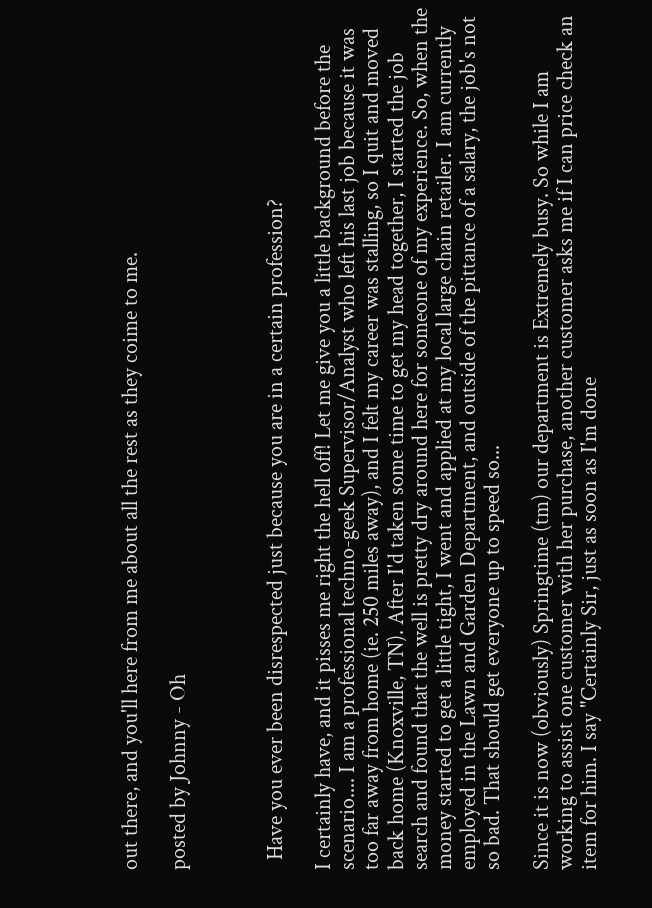out there, and you'll here from me about all the rest as they coime to me.

posted by Johnny - Oh



  Have you ever been disrespected just because you are in a certain profession?

I certainly have, and it pisses me right the hell off! Let me give you a little background before the scenario.... I am a professional techno-geek Supervisor/Analyst who left his last job because it was too far away from home (ie. 250 miles away), and I felt my career was stalling, so I quit and moved back home (Knoxville, TN). After I'd taken some time to get my head together, I started the job search and found that the well is pretty dry around here for someone of my experience. So, when the money started to get a little tight, I went and applied at my local large chain retailer. I am currently employed in the Lawn and Garden Department, and outside of the pittance of a salary, the job's not so bad. That should get everyone up to speed so...

Since it is now (obviously) Springtime (tm) our department is Extremely busy. So while I am working to assist one customer with her purchase, another customer asks me if I can price check an item for him. I say "Certainly Sir, just as soon as I'm done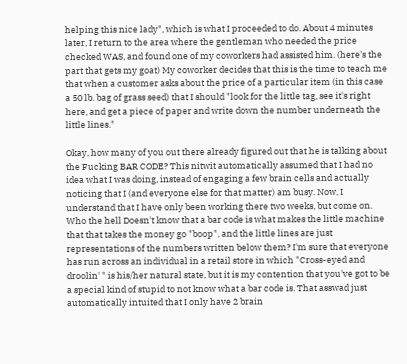helping this nice lady", which is what I proceeded to do. About 4 minutes later, I return to the area where the gentleman who needed the price checked WAS, and found one of my coworkers had assisted him. (here's the part that gets my goat) My coworker decides that this is the time to teach me that when a customer asks about the price of a particular item (in this case a 50 lb. bag of grass seed) that I should "look for the little tag, see it's right here, and get a piece of paper and write down the number underneath the little lines."

Okay, how many of you out there already figured out that he is talking about the Fucking BAR CODE? This nitwit automatically assumed that I had no idea what I was doing, instead of engaging a few brain cells and actually noticing that I (and everyone else for that matter) am busy. Now, I understand that I have only been working there two weeks, but come on. Who the hell Doesn't know that a bar code is what makes the little machine that that takes the money go "boop", and the little lines are just representations of the numbers written below them? I'm sure that everyone has run across an individual in a retail store in which "Cross-eyed and droolin' " is his/her natural state, but it is my contention that you've got to be a special kind of stupid to not know what a bar code is. That asswad just automatically intuited that I only have 2 brain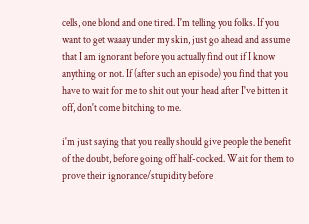cells, one blond and one tired. I'm telling you folks. If you want to get waaay under my skin, just go ahead and assume that I am ignorant before you actually find out if I know anything or not. If (after such an episode) you find that you have to wait for me to shit out your head after I've bitten it off, don't come bitching to me.

i'm just saying that you really should give people the benefit of the doubt, before going off half-cocked. Wait for them to prove their ignorance/stupidity before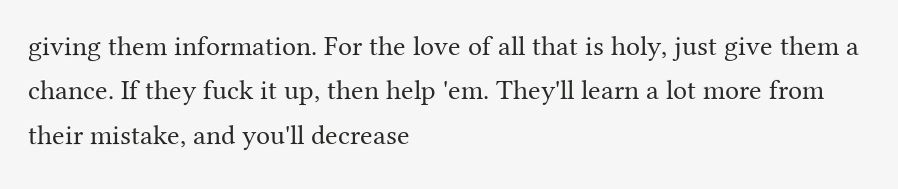giving them information. For the love of all that is holy, just give them a chance. If they fuck it up, then help 'em. They'll learn a lot more from their mistake, and you'll decrease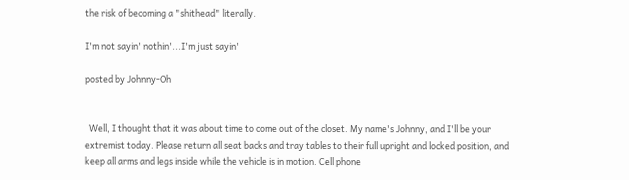the risk of becoming a "shithead" literally.

I'm not sayin' nothin'...I'm just sayin'

posted by Johnny-Oh


  Well, I thought that it was about time to come out of the closet. My name's Johnny, and I'll be your extremist today. Please return all seat backs and tray tables to their full upright and locked position, and keep all arms and legs inside while the vehicle is in motion. Cell phone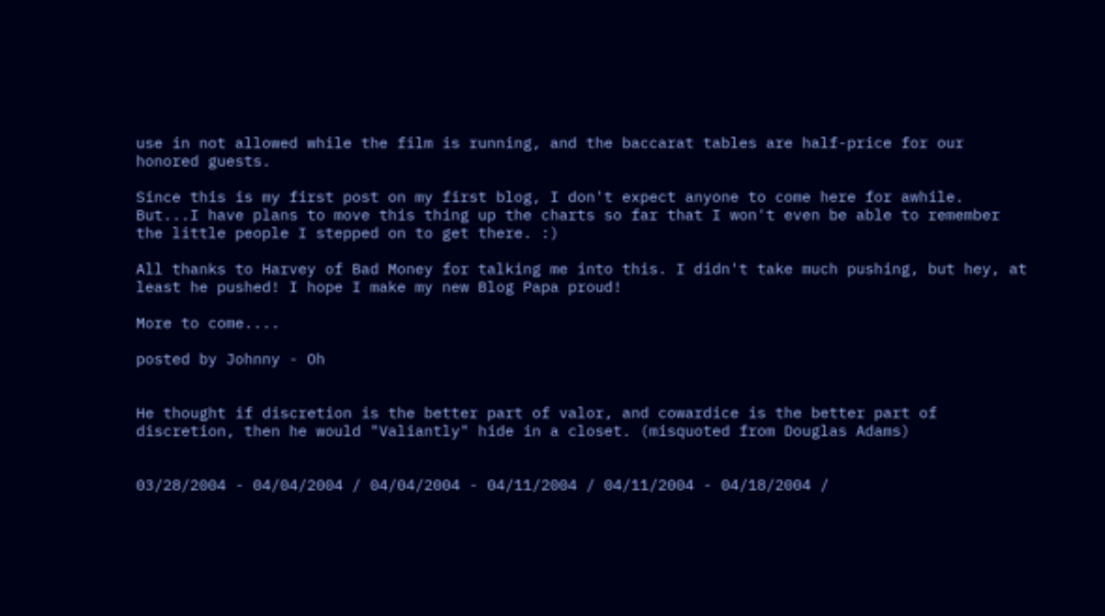use in not allowed while the film is running, and the baccarat tables are half-price for our honored guests.

Since this is my first post on my first blog, I don't expect anyone to come here for awhile. But...I have plans to move this thing up the charts so far that I won't even be able to remember the little people I stepped on to get there. :)

All thanks to Harvey of Bad Money for talking me into this. I didn't take much pushing, but hey, at least he pushed! I hope I make my new Blog Papa proud!

More to come....

posted by Johnny - Oh


He thought if discretion is the better part of valor, and cowardice is the better part of discretion, then he would "Valiantly" hide in a closet. (misquoted from Douglas Adams)


03/28/2004 - 04/04/2004 / 04/04/2004 - 04/11/2004 / 04/11/2004 - 04/18/2004 /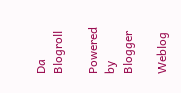Da Blogroll

Powered by Blogger

Weblog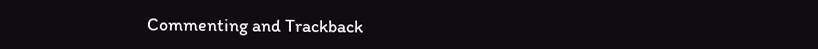Commenting and Trackback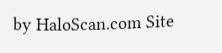by HaloScan.com Site